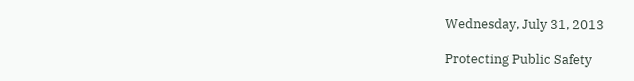Wednesday, July 31, 2013

Protecting Public Safety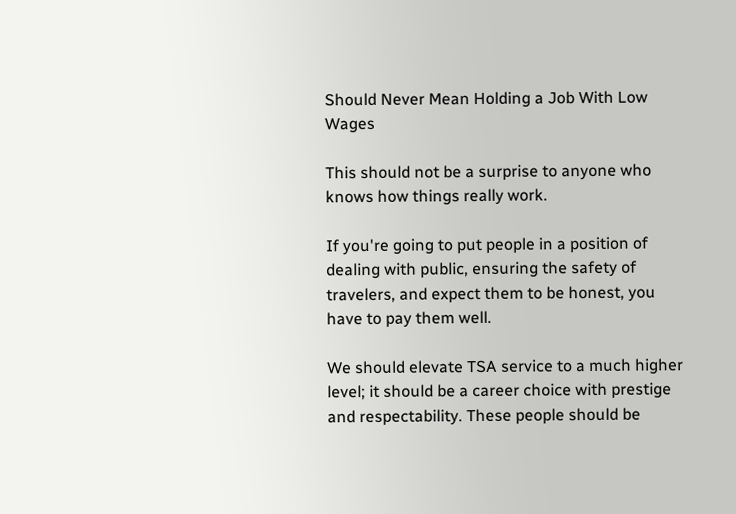Should Never Mean Holding a Job With Low Wages

This should not be a surprise to anyone who knows how things really work.

If you're going to put people in a position of dealing with public, ensuring the safety of travelers, and expect them to be honest, you have to pay them well.

We should elevate TSA service to a much higher level; it should be a career choice with prestige and respectability. These people should be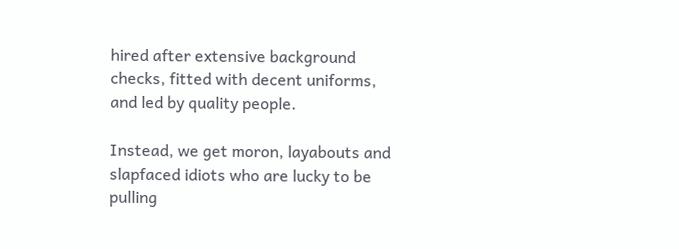hired after extensive background checks, fitted with decent uniforms, and led by quality people.

Instead, we get moron, layabouts and slapfaced idiots who are lucky to be pulling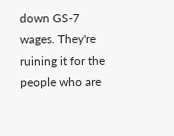down GS-7 wages. They're ruining it for the people who are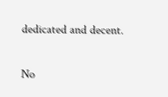dedicated and decent.

No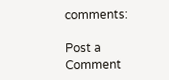comments:

Post a Comment